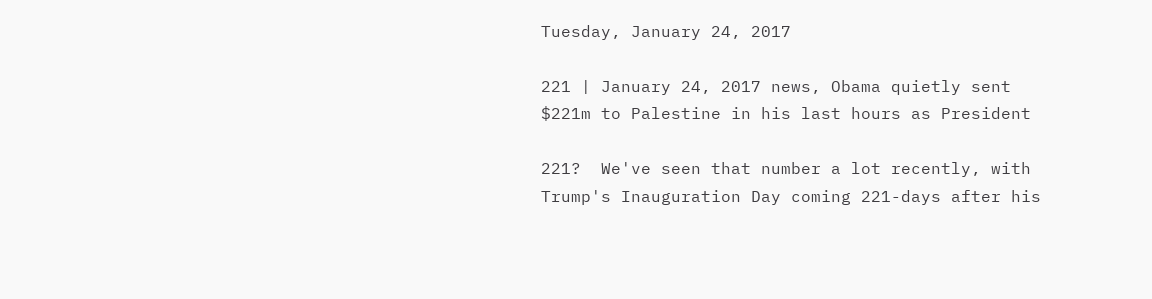Tuesday, January 24, 2017

221 | January 24, 2017 news, Obama quietly sent $221m to Palestine in his last hours as President

221?  We've seen that number a lot recently, with Trump's Inauguration Day coming 221-days after his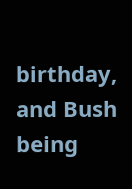birthday, and Bush being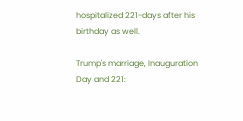hospitalized 221-days after his birthday as well.

Trump's marriage, Inauguration Day and 221: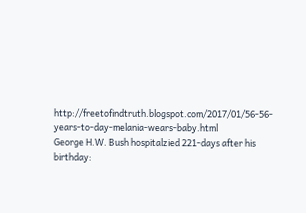http://freetofindtruth.blogspot.com/2017/01/56-56-years-to-day-melania-wears-baby.html
George H.W. Bush hospitalzied 221-days after his birthday: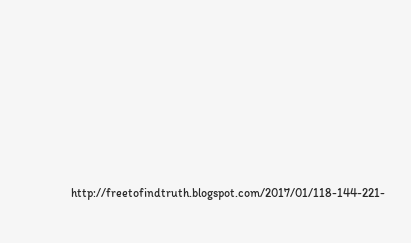http://freetofindtruth.blogspot.com/2017/01/118-144-221-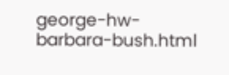george-hw-barbara-bush.html